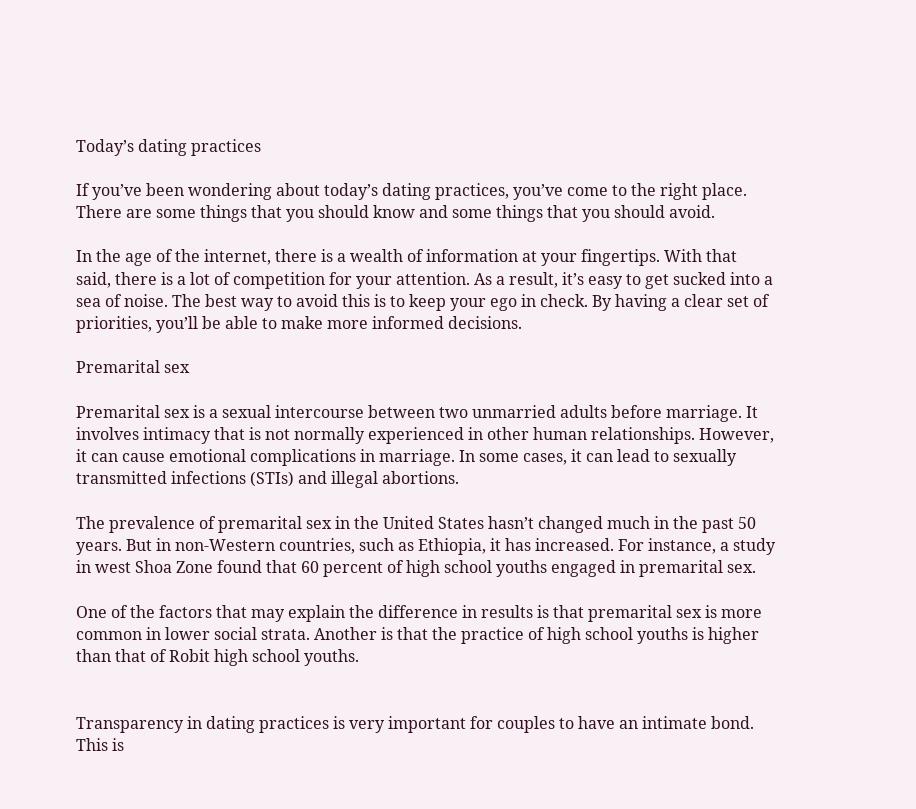Today’s dating practices

If you’ve been wondering about today’s dating practices, you’ve come to the right place. There are some things that you should know and some things that you should avoid.

In the age of the internet, there is a wealth of information at your fingertips. With that said, there is a lot of competition for your attention. As a result, it’s easy to get sucked into a sea of noise. The best way to avoid this is to keep your ego in check. By having a clear set of priorities, you’ll be able to make more informed decisions.

Premarital sex

Premarital sex is a sexual intercourse between two unmarried adults before marriage. It involves intimacy that is not normally experienced in other human relationships. However, it can cause emotional complications in marriage. In some cases, it can lead to sexually transmitted infections (STIs) and illegal abortions.

The prevalence of premarital sex in the United States hasn’t changed much in the past 50 years. But in non-Western countries, such as Ethiopia, it has increased. For instance, a study in west Shoa Zone found that 60 percent of high school youths engaged in premarital sex.

One of the factors that may explain the difference in results is that premarital sex is more common in lower social strata. Another is that the practice of high school youths is higher than that of Robit high school youths.


Transparency in dating practices is very important for couples to have an intimate bond. This is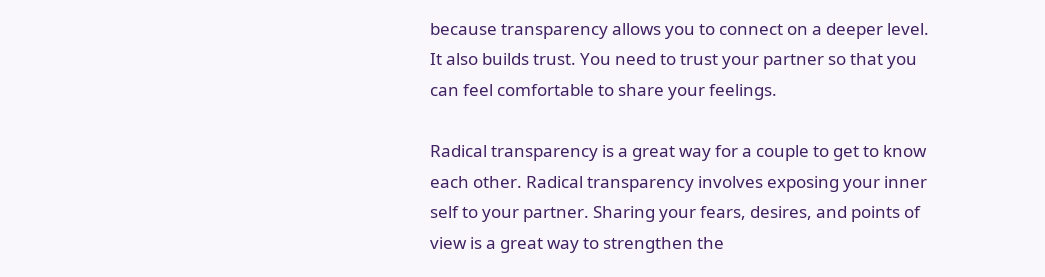because transparency allows you to connect on a deeper level. It also builds trust. You need to trust your partner so that you can feel comfortable to share your feelings.

Radical transparency is a great way for a couple to get to know each other. Radical transparency involves exposing your inner self to your partner. Sharing your fears, desires, and points of view is a great way to strengthen the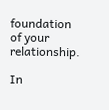foundation of your relationship.

In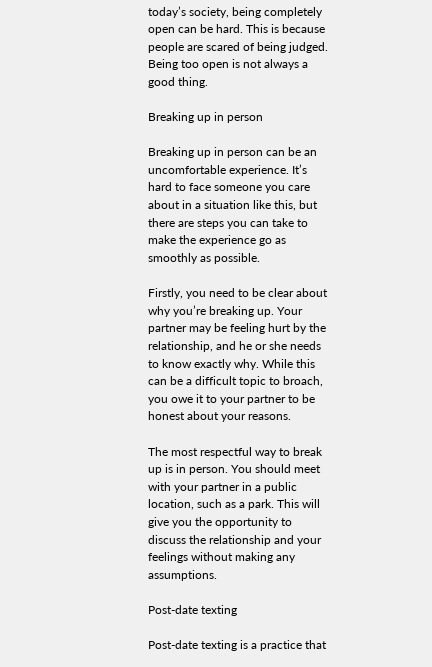today’s society, being completely open can be hard. This is because people are scared of being judged. Being too open is not always a good thing.

Breaking up in person

Breaking up in person can be an uncomfortable experience. It’s hard to face someone you care about in a situation like this, but there are steps you can take to make the experience go as smoothly as possible.

Firstly, you need to be clear about why you’re breaking up. Your partner may be feeling hurt by the relationship, and he or she needs to know exactly why. While this can be a difficult topic to broach, you owe it to your partner to be honest about your reasons.

The most respectful way to break up is in person. You should meet with your partner in a public location, such as a park. This will give you the opportunity to discuss the relationship and your feelings without making any assumptions.

Post-date texting

Post-date texting is a practice that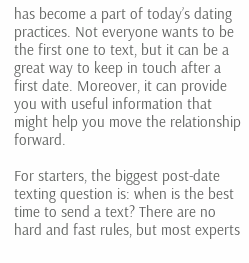has become a part of today’s dating practices. Not everyone wants to be the first one to text, but it can be a great way to keep in touch after a first date. Moreover, it can provide you with useful information that might help you move the relationship forward.

For starters, the biggest post-date texting question is: when is the best time to send a text? There are no hard and fast rules, but most experts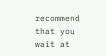recommend that you wait at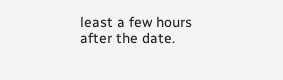least a few hours after the date.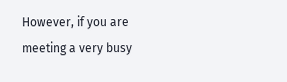However, if you are meeting a very busy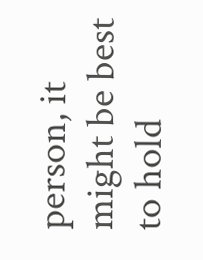person, it might be best to hold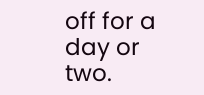off for a day or two.